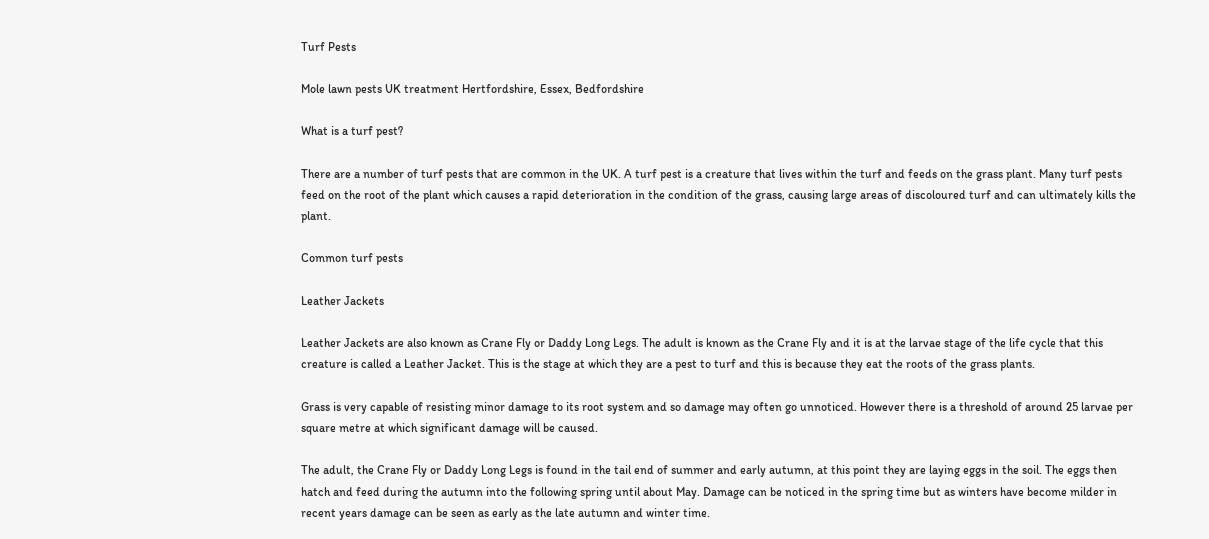Turf Pests

Mole lawn pests UK treatment Hertfordshire, Essex, Bedfordshire

What is a turf pest?

There are a number of turf pests that are common in the UK. A turf pest is a creature that lives within the turf and feeds on the grass plant. Many turf pests feed on the root of the plant which causes a rapid deterioration in the condition of the grass, causing large areas of discoloured turf and can ultimately kills the plant.

Common turf pests

Leather Jackets

Leather Jackets are also known as Crane Fly or Daddy Long Legs. The adult is known as the Crane Fly and it is at the larvae stage of the life cycle that this creature is called a Leather Jacket. This is the stage at which they are a pest to turf and this is because they eat the roots of the grass plants.

Grass is very capable of resisting minor damage to its root system and so damage may often go unnoticed. However there is a threshold of around 25 larvae per square metre at which significant damage will be caused.

The adult, the Crane Fly or Daddy Long Legs is found in the tail end of summer and early autumn, at this point they are laying eggs in the soil. The eggs then hatch and feed during the autumn into the following spring until about May. Damage can be noticed in the spring time but as winters have become milder in recent years damage can be seen as early as the late autumn and winter time.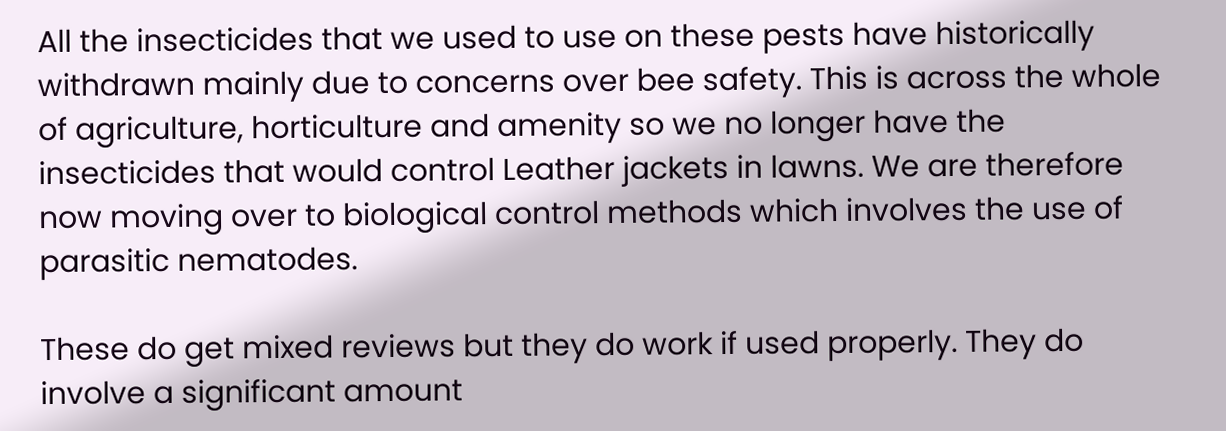All the insecticides that we used to use on these pests have historically withdrawn mainly due to concerns over bee safety. This is across the whole of agriculture, horticulture and amenity so we no longer have the insecticides that would control Leather jackets in lawns. We are therefore now moving over to biological control methods which involves the use of parasitic nematodes.

These do get mixed reviews but they do work if used properly. They do involve a significant amount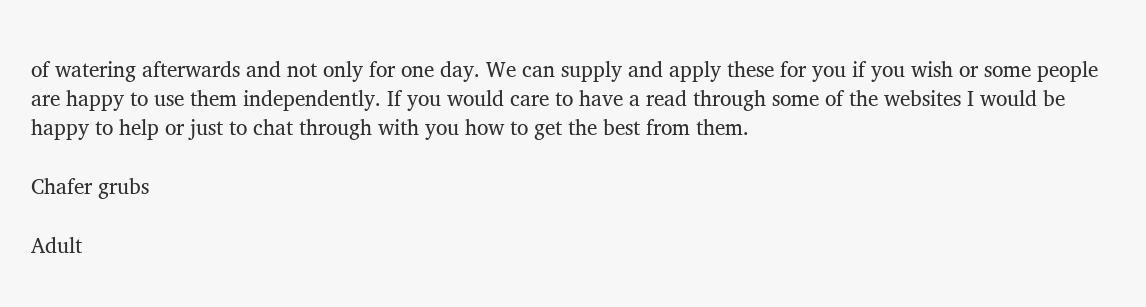of watering afterwards and not only for one day. We can supply and apply these for you if you wish or some people are happy to use them independently. If you would care to have a read through some of the websites I would be happy to help or just to chat through with you how to get the best from them.

Chafer grubs

Adult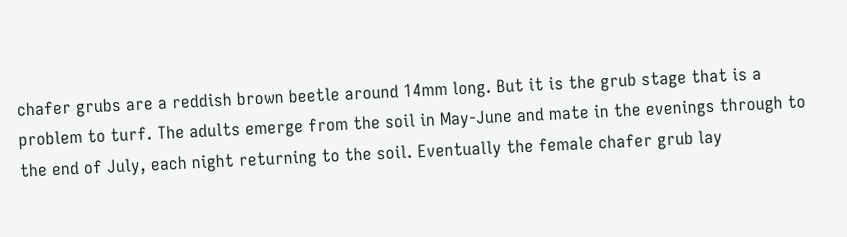chafer grubs are a reddish brown beetle around 14mm long. But it is the grub stage that is a problem to turf. The adults emerge from the soil in May-June and mate in the evenings through to the end of July, each night returning to the soil. Eventually the female chafer grub lay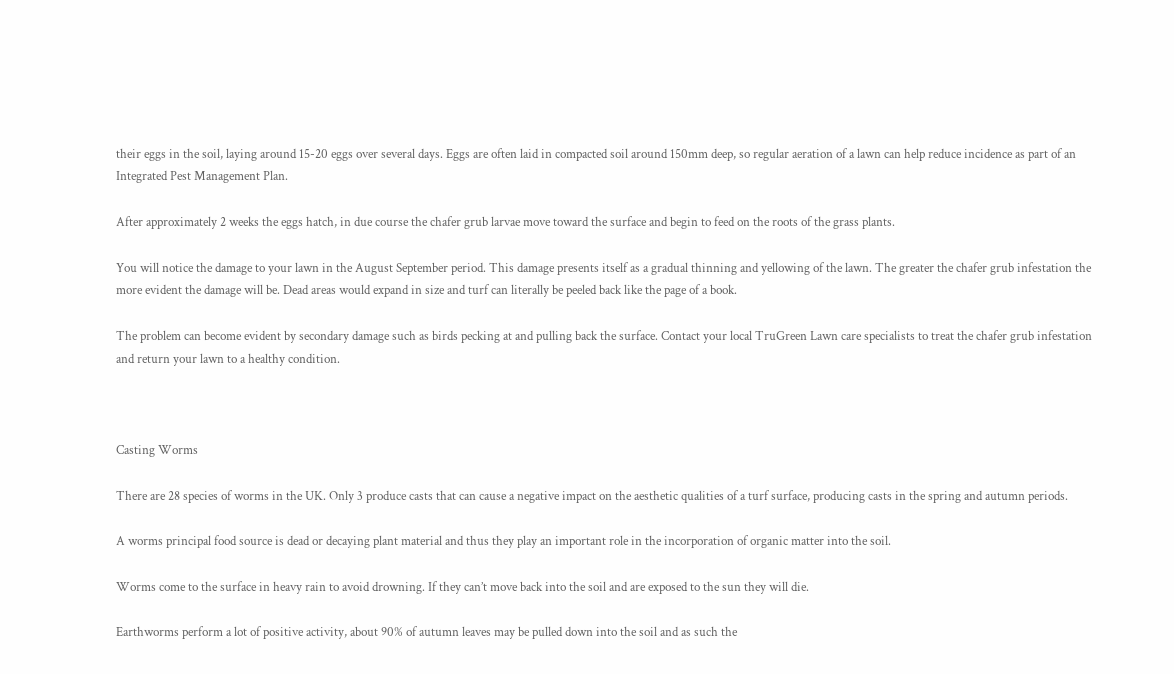their eggs in the soil, laying around 15-20 eggs over several days. Eggs are often laid in compacted soil around 150mm deep, so regular aeration of a lawn can help reduce incidence as part of an Integrated Pest Management Plan.

After approximately 2 weeks the eggs hatch, in due course the chafer grub larvae move toward the surface and begin to feed on the roots of the grass plants.

You will notice the damage to your lawn in the August September period. This damage presents itself as a gradual thinning and yellowing of the lawn. The greater the chafer grub infestation the more evident the damage will be. Dead areas would expand in size and turf can literally be peeled back like the page of a book.

The problem can become evident by secondary damage such as birds pecking at and pulling back the surface. Contact your local TruGreen Lawn care specialists to treat the chafer grub infestation and return your lawn to a healthy condition.



Casting Worms

There are 28 species of worms in the UK. Only 3 produce casts that can cause a negative impact on the aesthetic qualities of a turf surface, producing casts in the spring and autumn periods.

A worms principal food source is dead or decaying plant material and thus they play an important role in the incorporation of organic matter into the soil.

Worms come to the surface in heavy rain to avoid drowning. If they can’t move back into the soil and are exposed to the sun they will die.

Earthworms perform a lot of positive activity, about 90% of autumn leaves may be pulled down into the soil and as such the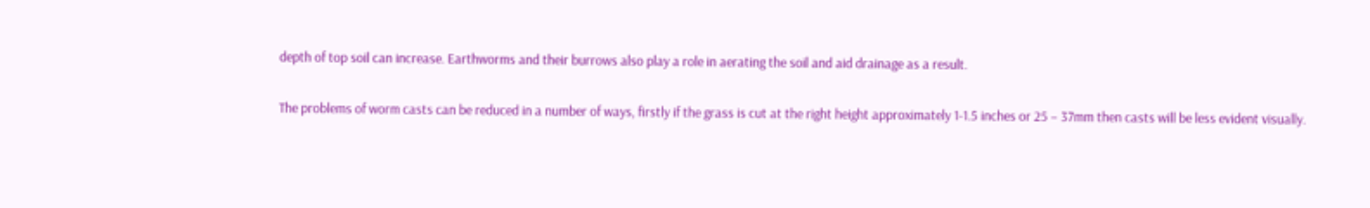depth of top soil can increase. Earthworms and their burrows also play a role in aerating the soil and aid drainage as a result.

The problems of worm casts can be reduced in a number of ways, firstly if the grass is cut at the right height approximately 1-1.5 inches or 25 – 37mm then casts will be less evident visually.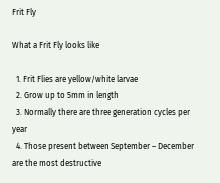Frit Fly

What a Frit Fly looks like

  1. Frit Flies are yellow/white larvae
  2. Grow up to 5mm in length
  3. Normally there are three generation cycles per year
  4. Those present between September – December are the most destructive